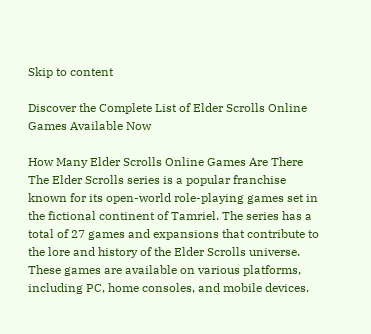Skip to content

Discover the Complete List of Elder Scrolls Online Games Available Now

How Many Elder Scrolls Online Games Are There
The Elder Scrolls series is a popular franchise known for its open-world role-playing games set in the fictional continent of Tamriel. The series has a total of 27 games and expansions that contribute to the lore and history of the Elder Scrolls universe. These games are available on various platforms, including PC, home consoles, and mobile devices.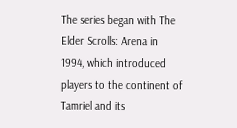The series began with The Elder Scrolls: Arena in 1994, which introduced players to the continent of Tamriel and its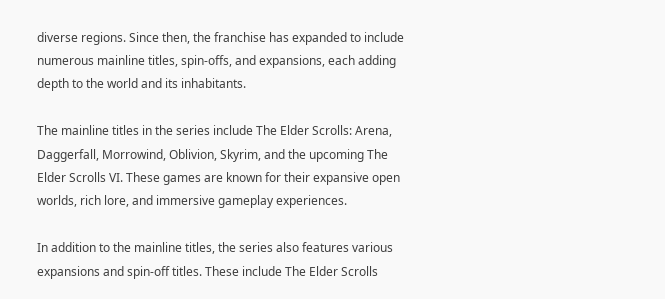diverse regions. Since then, the franchise has expanded to include numerous mainline titles, spin-offs, and expansions, each adding depth to the world and its inhabitants.

The mainline titles in the series include The Elder Scrolls: Arena, Daggerfall, Morrowind, Oblivion, Skyrim, and the upcoming The Elder Scrolls VI. These games are known for their expansive open worlds, rich lore, and immersive gameplay experiences.

In addition to the mainline titles, the series also features various expansions and spin-off titles. These include The Elder Scrolls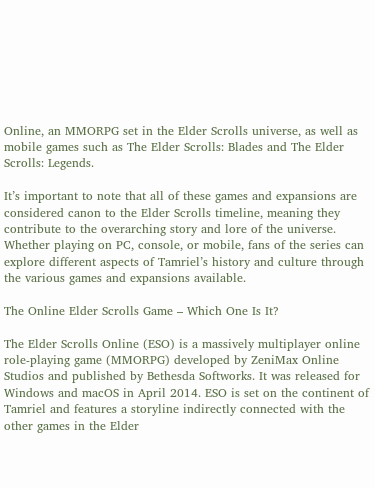Online, an MMORPG set in the Elder Scrolls universe, as well as mobile games such as The Elder Scrolls: Blades and The Elder Scrolls: Legends.

It’s important to note that all of these games and expansions are considered canon to the Elder Scrolls timeline, meaning they contribute to the overarching story and lore of the universe. Whether playing on PC, console, or mobile, fans of the series can explore different aspects of Tamriel’s history and culture through the various games and expansions available.

The Online Elder Scrolls Game – Which One Is It?

The Elder Scrolls Online (ESO) is a massively multiplayer online role-playing game (MMORPG) developed by ZeniMax Online Studios and published by Bethesda Softworks. It was released for Windows and macOS in April 2014. ESO is set on the continent of Tamriel and features a storyline indirectly connected with the other games in the Elder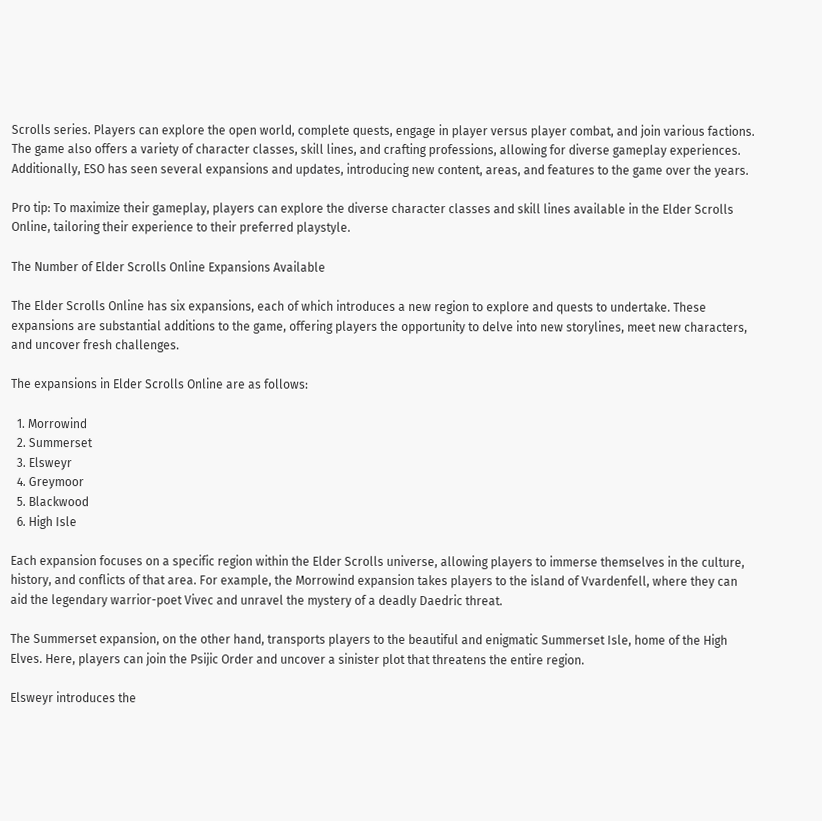Scrolls series. Players can explore the open world, complete quests, engage in player versus player combat, and join various factions. The game also offers a variety of character classes, skill lines, and crafting professions, allowing for diverse gameplay experiences. Additionally, ESO has seen several expansions and updates, introducing new content, areas, and features to the game over the years.

Pro tip: To maximize their gameplay, players can explore the diverse character classes and skill lines available in the Elder Scrolls Online, tailoring their experience to their preferred playstyle.

The Number of Elder Scrolls Online Expansions Available

The Elder Scrolls Online has six expansions, each of which introduces a new region to explore and quests to undertake. These expansions are substantial additions to the game, offering players the opportunity to delve into new storylines, meet new characters, and uncover fresh challenges.

The expansions in Elder Scrolls Online are as follows:

  1. Morrowind
  2. Summerset
  3. Elsweyr
  4. Greymoor
  5. Blackwood
  6. High Isle

Each expansion focuses on a specific region within the Elder Scrolls universe, allowing players to immerse themselves in the culture, history, and conflicts of that area. For example, the Morrowind expansion takes players to the island of Vvardenfell, where they can aid the legendary warrior-poet Vivec and unravel the mystery of a deadly Daedric threat.

The Summerset expansion, on the other hand, transports players to the beautiful and enigmatic Summerset Isle, home of the High Elves. Here, players can join the Psijic Order and uncover a sinister plot that threatens the entire region.

Elsweyr introduces the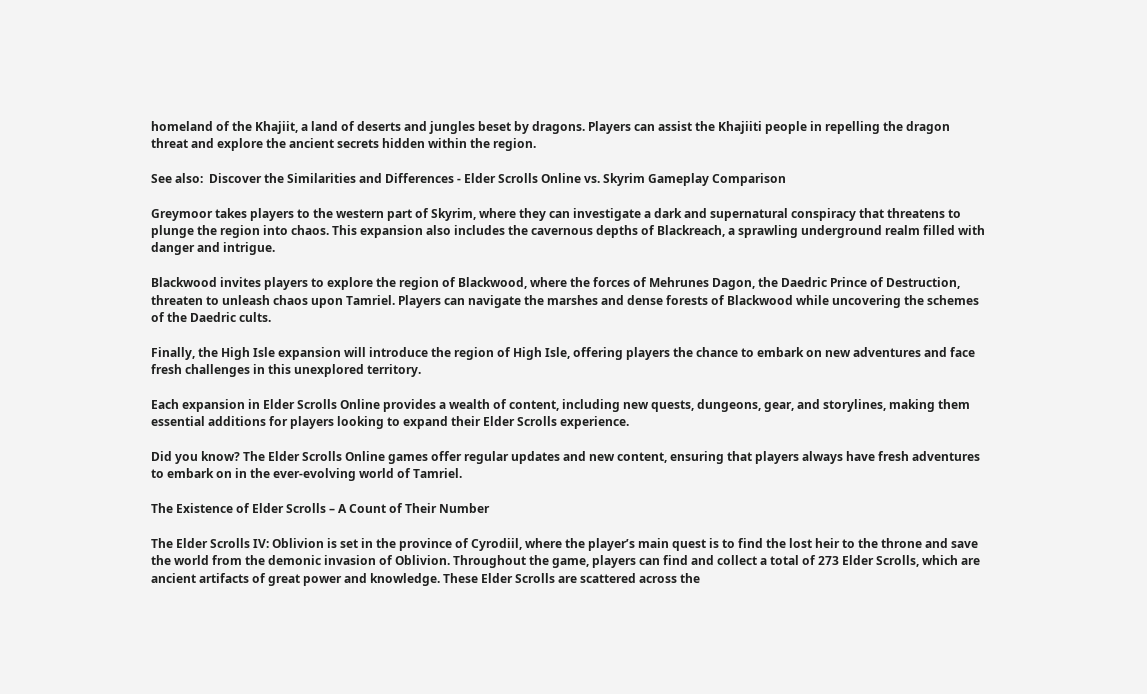homeland of the Khajiit, a land of deserts and jungles beset by dragons. Players can assist the Khajiiti people in repelling the dragon threat and explore the ancient secrets hidden within the region.

See also:  Discover the Similarities and Differences - Elder Scrolls Online vs. Skyrim Gameplay Comparison

Greymoor takes players to the western part of Skyrim, where they can investigate a dark and supernatural conspiracy that threatens to plunge the region into chaos. This expansion also includes the cavernous depths of Blackreach, a sprawling underground realm filled with danger and intrigue.

Blackwood invites players to explore the region of Blackwood, where the forces of Mehrunes Dagon, the Daedric Prince of Destruction, threaten to unleash chaos upon Tamriel. Players can navigate the marshes and dense forests of Blackwood while uncovering the schemes of the Daedric cults.

Finally, the High Isle expansion will introduce the region of High Isle, offering players the chance to embark on new adventures and face fresh challenges in this unexplored territory.

Each expansion in Elder Scrolls Online provides a wealth of content, including new quests, dungeons, gear, and storylines, making them essential additions for players looking to expand their Elder Scrolls experience.

Did you know? The Elder Scrolls Online games offer regular updates and new content, ensuring that players always have fresh adventures to embark on in the ever-evolving world of Tamriel.

The Existence of Elder Scrolls – A Count of Their Number

The Elder Scrolls IV: Oblivion is set in the province of Cyrodiil, where the player’s main quest is to find the lost heir to the throne and save the world from the demonic invasion of Oblivion. Throughout the game, players can find and collect a total of 273 Elder Scrolls, which are ancient artifacts of great power and knowledge. These Elder Scrolls are scattered across the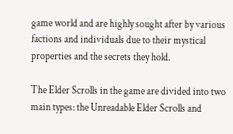game world and are highly sought after by various factions and individuals due to their mystical properties and the secrets they hold.

The Elder Scrolls in the game are divided into two main types: the Unreadable Elder Scrolls and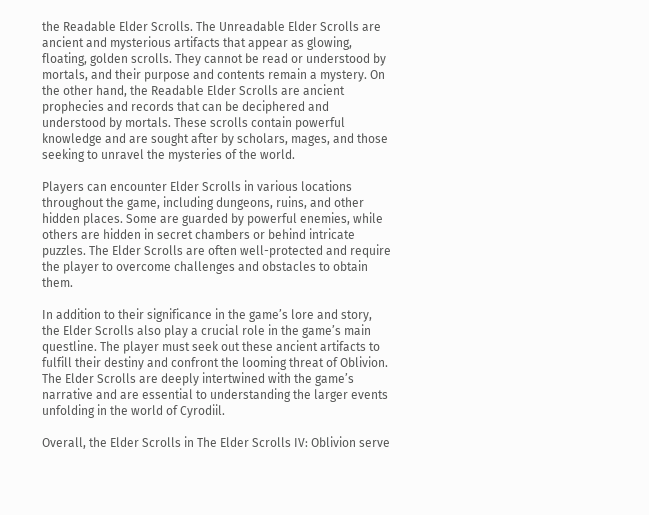the Readable Elder Scrolls. The Unreadable Elder Scrolls are ancient and mysterious artifacts that appear as glowing, floating, golden scrolls. They cannot be read or understood by mortals, and their purpose and contents remain a mystery. On the other hand, the Readable Elder Scrolls are ancient prophecies and records that can be deciphered and understood by mortals. These scrolls contain powerful knowledge and are sought after by scholars, mages, and those seeking to unravel the mysteries of the world.

Players can encounter Elder Scrolls in various locations throughout the game, including dungeons, ruins, and other hidden places. Some are guarded by powerful enemies, while others are hidden in secret chambers or behind intricate puzzles. The Elder Scrolls are often well-protected and require the player to overcome challenges and obstacles to obtain them.

In addition to their significance in the game’s lore and story, the Elder Scrolls also play a crucial role in the game’s main questline. The player must seek out these ancient artifacts to fulfill their destiny and confront the looming threat of Oblivion. The Elder Scrolls are deeply intertwined with the game’s narrative and are essential to understanding the larger events unfolding in the world of Cyrodiil.

Overall, the Elder Scrolls in The Elder Scrolls IV: Oblivion serve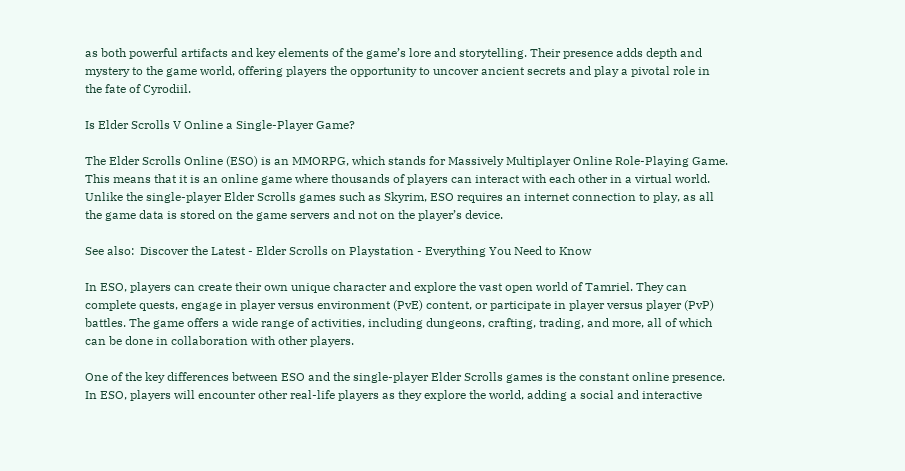as both powerful artifacts and key elements of the game’s lore and storytelling. Their presence adds depth and mystery to the game world, offering players the opportunity to uncover ancient secrets and play a pivotal role in the fate of Cyrodiil.

Is Elder Scrolls V Online a Single-Player Game?

The Elder Scrolls Online (ESO) is an MMORPG, which stands for Massively Multiplayer Online Role-Playing Game. This means that it is an online game where thousands of players can interact with each other in a virtual world. Unlike the single-player Elder Scrolls games such as Skyrim, ESO requires an internet connection to play, as all the game data is stored on the game servers and not on the player’s device.

See also:  Discover the Latest - Elder Scrolls on Playstation - Everything You Need to Know

In ESO, players can create their own unique character and explore the vast open world of Tamriel. They can complete quests, engage in player versus environment (PvE) content, or participate in player versus player (PvP) battles. The game offers a wide range of activities, including dungeons, crafting, trading, and more, all of which can be done in collaboration with other players.

One of the key differences between ESO and the single-player Elder Scrolls games is the constant online presence. In ESO, players will encounter other real-life players as they explore the world, adding a social and interactive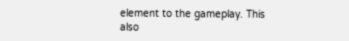element to the gameplay. This also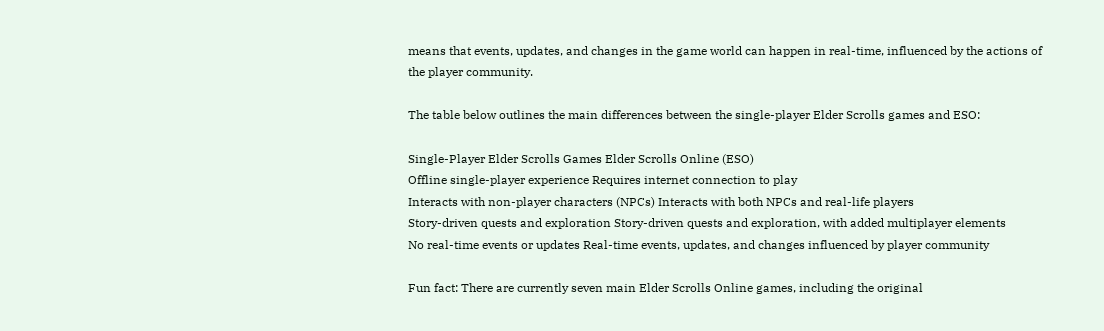means that events, updates, and changes in the game world can happen in real-time, influenced by the actions of the player community.

The table below outlines the main differences between the single-player Elder Scrolls games and ESO:

Single-Player Elder Scrolls Games Elder Scrolls Online (ESO)
Offline single-player experience Requires internet connection to play
Interacts with non-player characters (NPCs) Interacts with both NPCs and real-life players
Story-driven quests and exploration Story-driven quests and exploration, with added multiplayer elements
No real-time events or updates Real-time events, updates, and changes influenced by player community

Fun fact: There are currently seven main Elder Scrolls Online games, including the original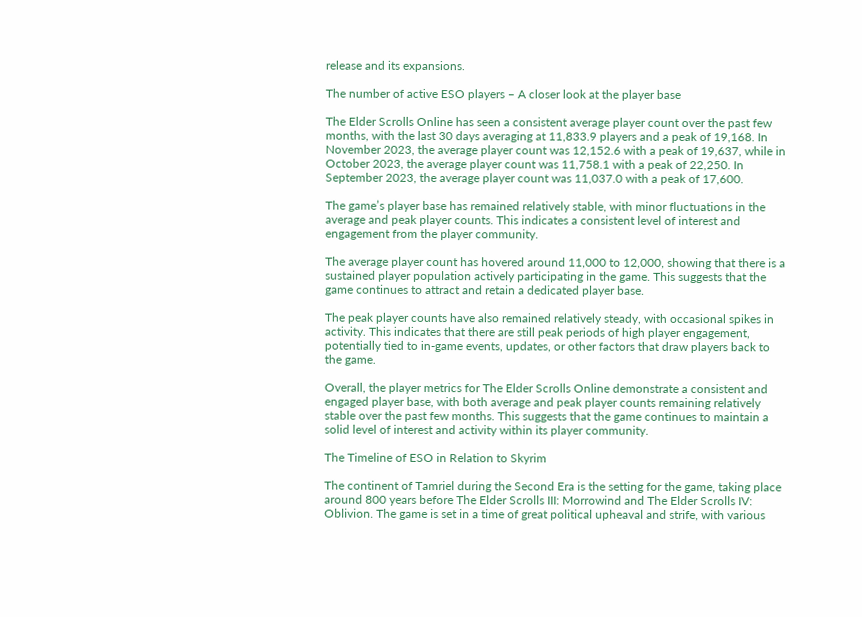release and its expansions.

The number of active ESO players – A closer look at the player base

The Elder Scrolls Online has seen a consistent average player count over the past few months, with the last 30 days averaging at 11,833.9 players and a peak of 19,168. In November 2023, the average player count was 12,152.6 with a peak of 19,637, while in October 2023, the average player count was 11,758.1 with a peak of 22,250. In September 2023, the average player count was 11,037.0 with a peak of 17,600.

The game’s player base has remained relatively stable, with minor fluctuations in the average and peak player counts. This indicates a consistent level of interest and engagement from the player community.

The average player count has hovered around 11,000 to 12,000, showing that there is a sustained player population actively participating in the game. This suggests that the game continues to attract and retain a dedicated player base.

The peak player counts have also remained relatively steady, with occasional spikes in activity. This indicates that there are still peak periods of high player engagement, potentially tied to in-game events, updates, or other factors that draw players back to the game.

Overall, the player metrics for The Elder Scrolls Online demonstrate a consistent and engaged player base, with both average and peak player counts remaining relatively stable over the past few months. This suggests that the game continues to maintain a solid level of interest and activity within its player community.

The Timeline of ESO in Relation to Skyrim

The continent of Tamriel during the Second Era is the setting for the game, taking place around 800 years before The Elder Scrolls III: Morrowind and The Elder Scrolls IV: Oblivion. The game is set in a time of great political upheaval and strife, with various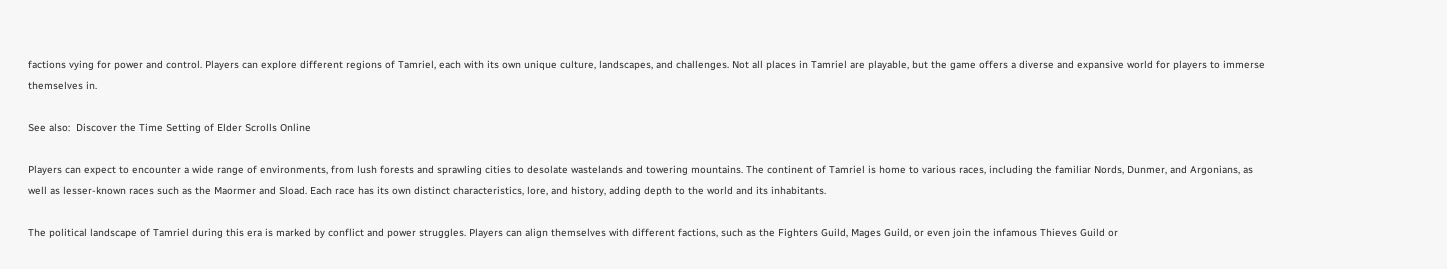factions vying for power and control. Players can explore different regions of Tamriel, each with its own unique culture, landscapes, and challenges. Not all places in Tamriel are playable, but the game offers a diverse and expansive world for players to immerse themselves in.

See also:  Discover the Time Setting of Elder Scrolls Online

Players can expect to encounter a wide range of environments, from lush forests and sprawling cities to desolate wastelands and towering mountains. The continent of Tamriel is home to various races, including the familiar Nords, Dunmer, and Argonians, as well as lesser-known races such as the Maormer and Sload. Each race has its own distinct characteristics, lore, and history, adding depth to the world and its inhabitants.

The political landscape of Tamriel during this era is marked by conflict and power struggles. Players can align themselves with different factions, such as the Fighters Guild, Mages Guild, or even join the infamous Thieves Guild or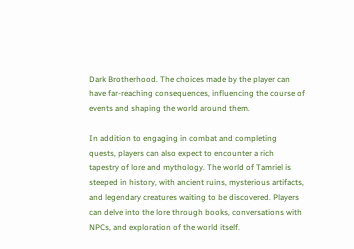Dark Brotherhood. The choices made by the player can have far-reaching consequences, influencing the course of events and shaping the world around them.

In addition to engaging in combat and completing quests, players can also expect to encounter a rich tapestry of lore and mythology. The world of Tamriel is steeped in history, with ancient ruins, mysterious artifacts, and legendary creatures waiting to be discovered. Players can delve into the lore through books, conversations with NPCs, and exploration of the world itself.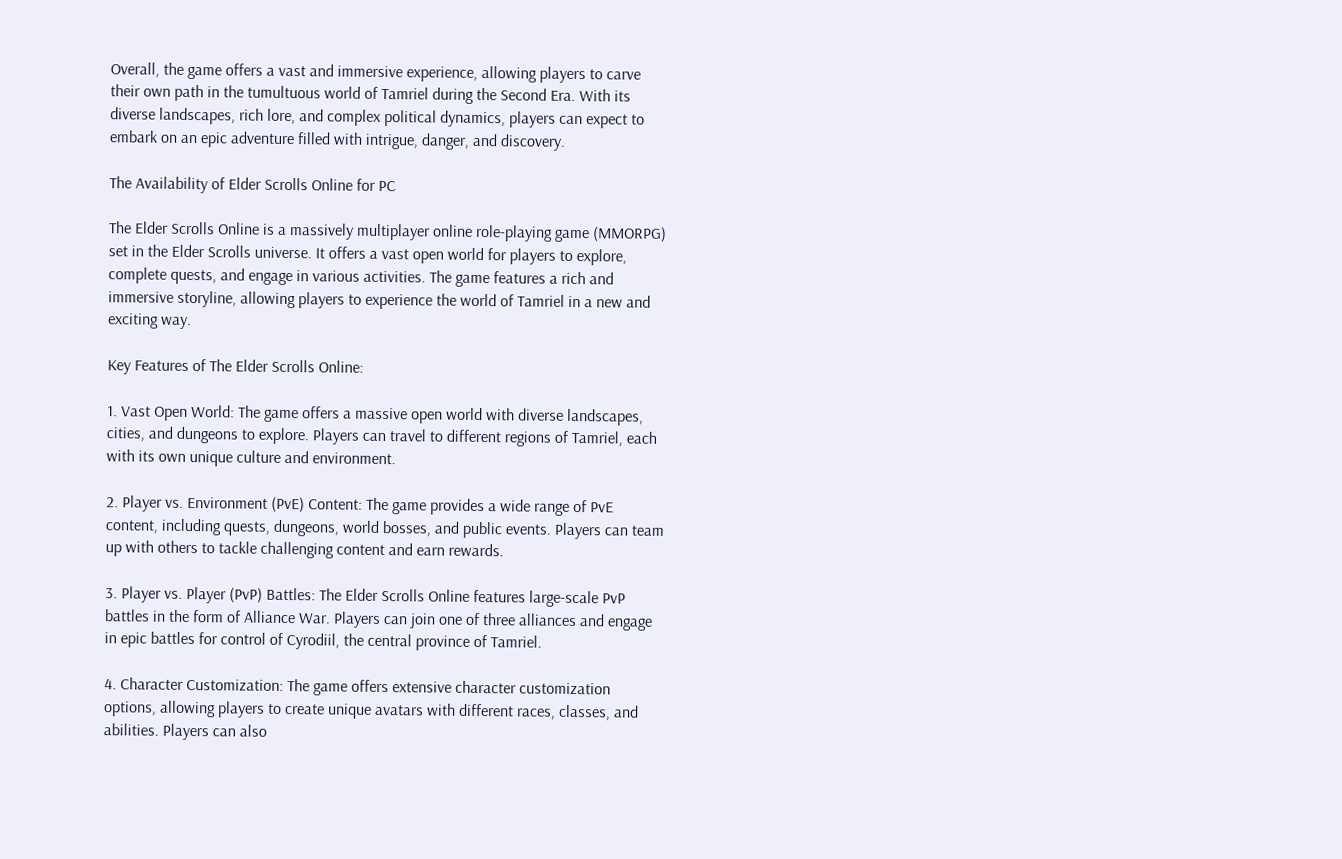Overall, the game offers a vast and immersive experience, allowing players to carve their own path in the tumultuous world of Tamriel during the Second Era. With its diverse landscapes, rich lore, and complex political dynamics, players can expect to embark on an epic adventure filled with intrigue, danger, and discovery.

The Availability of Elder Scrolls Online for PC

The Elder Scrolls Online is a massively multiplayer online role-playing game (MMORPG) set in the Elder Scrolls universe. It offers a vast open world for players to explore, complete quests, and engage in various activities. The game features a rich and immersive storyline, allowing players to experience the world of Tamriel in a new and exciting way.

Key Features of The Elder Scrolls Online:

1. Vast Open World: The game offers a massive open world with diverse landscapes, cities, and dungeons to explore. Players can travel to different regions of Tamriel, each with its own unique culture and environment.

2. Player vs. Environment (PvE) Content: The game provides a wide range of PvE content, including quests, dungeons, world bosses, and public events. Players can team up with others to tackle challenging content and earn rewards.

3. Player vs. Player (PvP) Battles: The Elder Scrolls Online features large-scale PvP battles in the form of Alliance War. Players can join one of three alliances and engage in epic battles for control of Cyrodiil, the central province of Tamriel.

4. Character Customization: The game offers extensive character customization options, allowing players to create unique avatars with different races, classes, and abilities. Players can also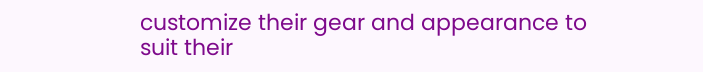customize their gear and appearance to suit their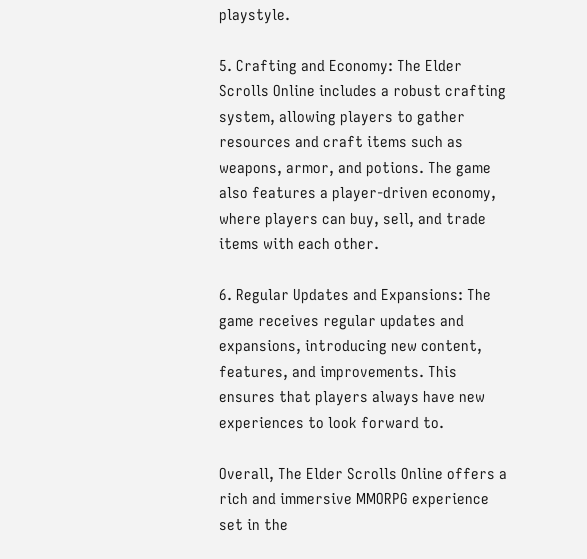playstyle.

5. Crafting and Economy: The Elder Scrolls Online includes a robust crafting system, allowing players to gather resources and craft items such as weapons, armor, and potions. The game also features a player-driven economy, where players can buy, sell, and trade items with each other.

6. Regular Updates and Expansions: The game receives regular updates and expansions, introducing new content, features, and improvements. This ensures that players always have new experiences to look forward to.

Overall, The Elder Scrolls Online offers a rich and immersive MMORPG experience set in the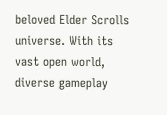beloved Elder Scrolls universe. With its vast open world, diverse gameplay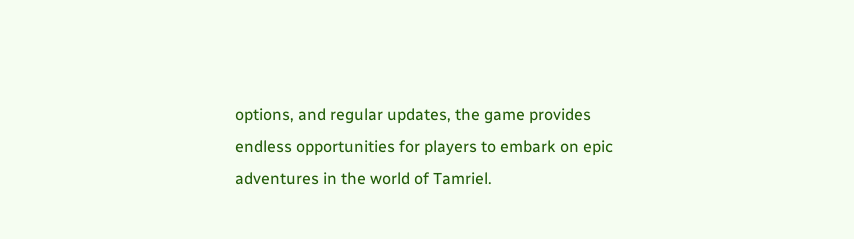options, and regular updates, the game provides endless opportunities for players to embark on epic adventures in the world of Tamriel.